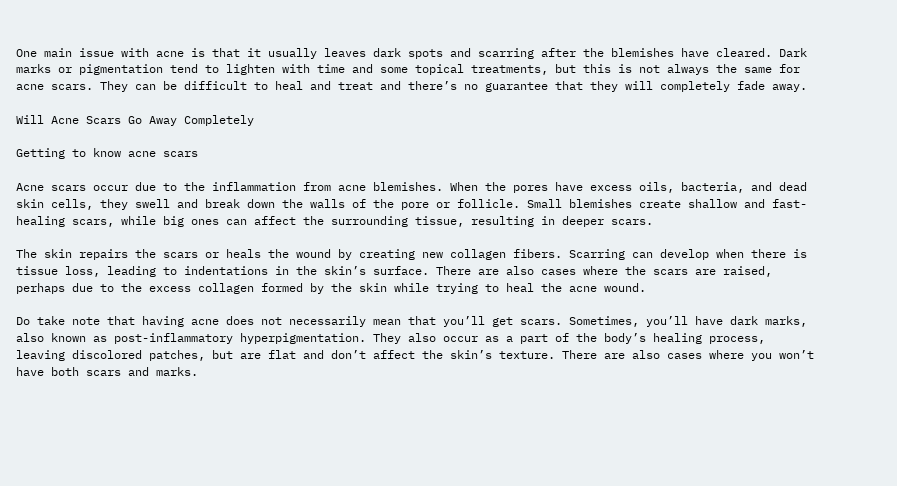One main issue with acne is that it usually leaves dark spots and scarring after the blemishes have cleared. Dark marks or pigmentation tend to lighten with time and some topical treatments, but this is not always the same for acne scars. They can be difficult to heal and treat and there’s no guarantee that they will completely fade away.

Will Acne Scars Go Away Completely

Getting to know acne scars

Acne scars occur due to the inflammation from acne blemishes. When the pores have excess oils, bacteria, and dead skin cells, they swell and break down the walls of the pore or follicle. Small blemishes create shallow and fast-healing scars, while big ones can affect the surrounding tissue, resulting in deeper scars.

The skin repairs the scars or heals the wound by creating new collagen fibers. Scarring can develop when there is tissue loss, leading to indentations in the skin’s surface. There are also cases where the scars are raised, perhaps due to the excess collagen formed by the skin while trying to heal the acne wound.

Do take note that having acne does not necessarily mean that you’ll get scars. Sometimes, you’ll have dark marks, also known as post-inflammatory hyperpigmentation. They also occur as a part of the body’s healing process, leaving discolored patches, but are flat and don’t affect the skin’s texture. There are also cases where you won’t have both scars and marks.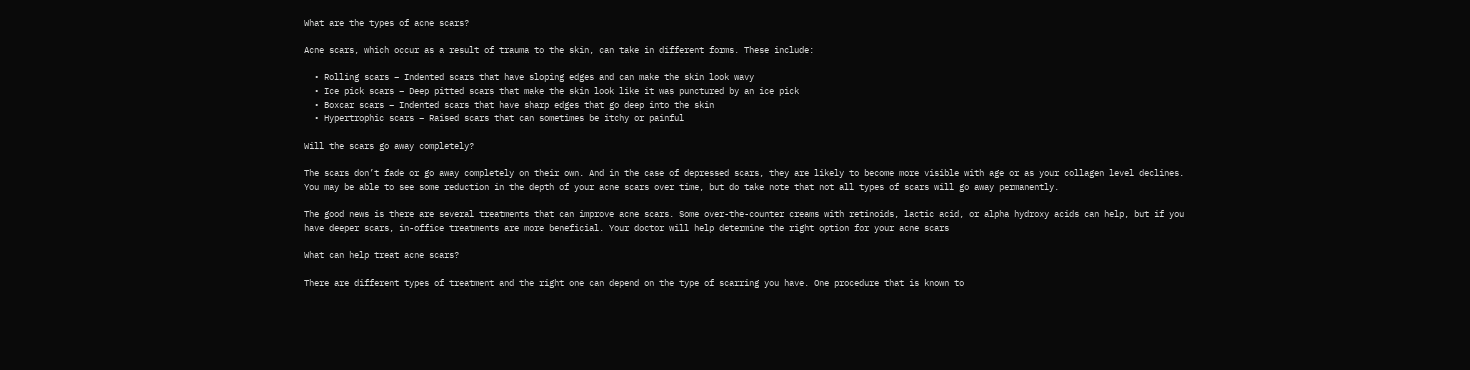What are the types of acne scars?

Acne scars, which occur as a result of trauma to the skin, can take in different forms. These include:

  • Rolling scars – Indented scars that have sloping edges and can make the skin look wavy
  • Ice pick scars – Deep pitted scars that make the skin look like it was punctured by an ice pick
  • Boxcar scars – Indented scars that have sharp edges that go deep into the skin
  • Hypertrophic scars – Raised scars that can sometimes be itchy or painful

Will the scars go away completely?

The scars don’t fade or go away completely on their own. And in the case of depressed scars, they are likely to become more visible with age or as your collagen level declines. You may be able to see some reduction in the depth of your acne scars over time, but do take note that not all types of scars will go away permanently.

The good news is there are several treatments that can improve acne scars. Some over-the-counter creams with retinoids, lactic acid, or alpha hydroxy acids can help, but if you have deeper scars, in-office treatments are more beneficial. Your doctor will help determine the right option for your acne scars

What can help treat acne scars?

There are different types of treatment and the right one can depend on the type of scarring you have. One procedure that is known to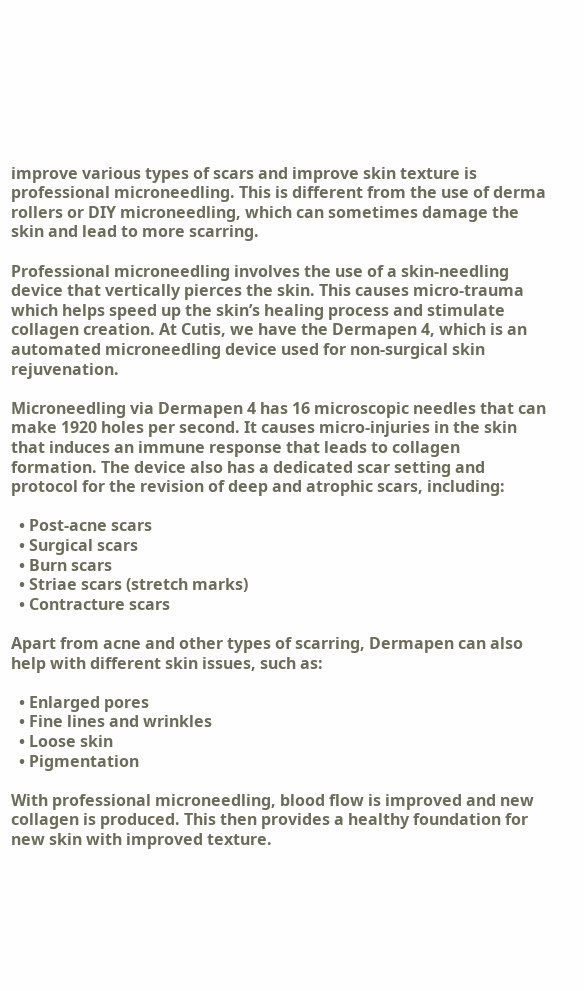improve various types of scars and improve skin texture is professional microneedling. This is different from the use of derma rollers or DIY microneedling, which can sometimes damage the skin and lead to more scarring.

Professional microneedling involves the use of a skin-needling device that vertically pierces the skin. This causes micro-trauma which helps speed up the skin’s healing process and stimulate collagen creation. At Cutis, we have the Dermapen 4, which is an automated microneedling device used for non-surgical skin rejuvenation.

Microneedling via Dermapen 4 has 16 microscopic needles that can make 1920 holes per second. It causes micro-injuries in the skin that induces an immune response that leads to collagen formation. The device also has a dedicated scar setting and protocol for the revision of deep and atrophic scars, including:

  • Post-acne scars
  • Surgical scars
  • Burn scars
  • Striae scars (stretch marks)
  • Contracture scars

Apart from acne and other types of scarring, Dermapen can also help with different skin issues, such as:

  • Enlarged pores
  • Fine lines and wrinkles
  • Loose skin
  • Pigmentation

With professional microneedling, blood flow is improved and new collagen is produced. This then provides a healthy foundation for new skin with improved texture.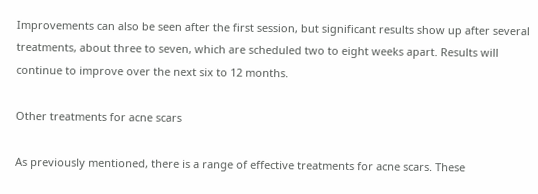Improvements can also be seen after the first session, but significant results show up after several treatments, about three to seven, which are scheduled two to eight weeks apart. Results will continue to improve over the next six to 12 months.

Other treatments for acne scars

As previously mentioned, there is a range of effective treatments for acne scars. These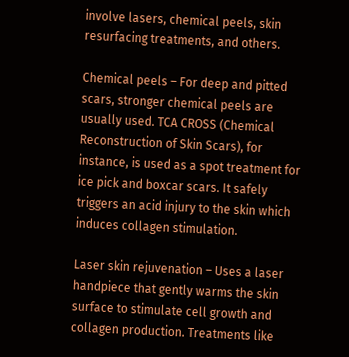involve lasers, chemical peels, skin resurfacing treatments, and others.

Chemical peels – For deep and pitted scars, stronger chemical peels are usually used. TCA CROSS (Chemical Reconstruction of Skin Scars), for instance, is used as a spot treatment for ice pick and boxcar scars. It safely triggers an acid injury to the skin which induces collagen stimulation.

Laser skin rejuvenation – Uses a laser handpiece that gently warms the skin surface to stimulate cell growth and collagen production. Treatments like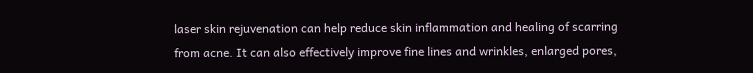laser skin rejuvenation can help reduce skin inflammation and healing of scarring from acne. It can also effectively improve fine lines and wrinkles, enlarged pores,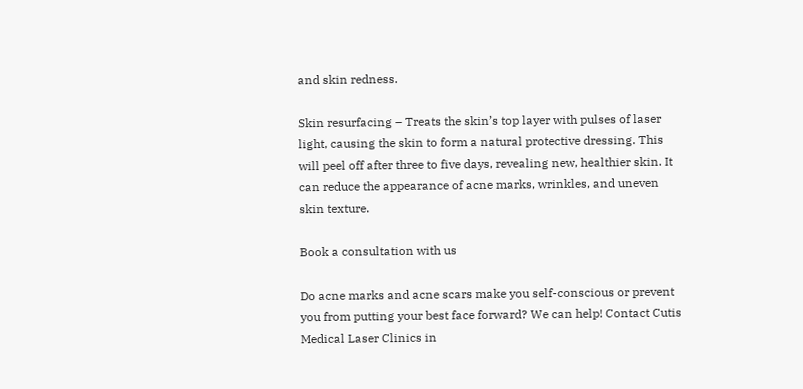and skin redness.

Skin resurfacing – Treats the skin’s top layer with pulses of laser light, causing the skin to form a natural protective dressing. This will peel off after three to five days, revealing new, healthier skin. It can reduce the appearance of acne marks, wrinkles, and uneven skin texture.

Book a consultation with us

Do acne marks and acne scars make you self-conscious or prevent you from putting your best face forward? We can help! Contact Cutis Medical Laser Clinics in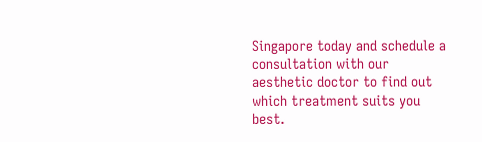Singapore today and schedule a consultation with our aesthetic doctor to find out which treatment suits you best.